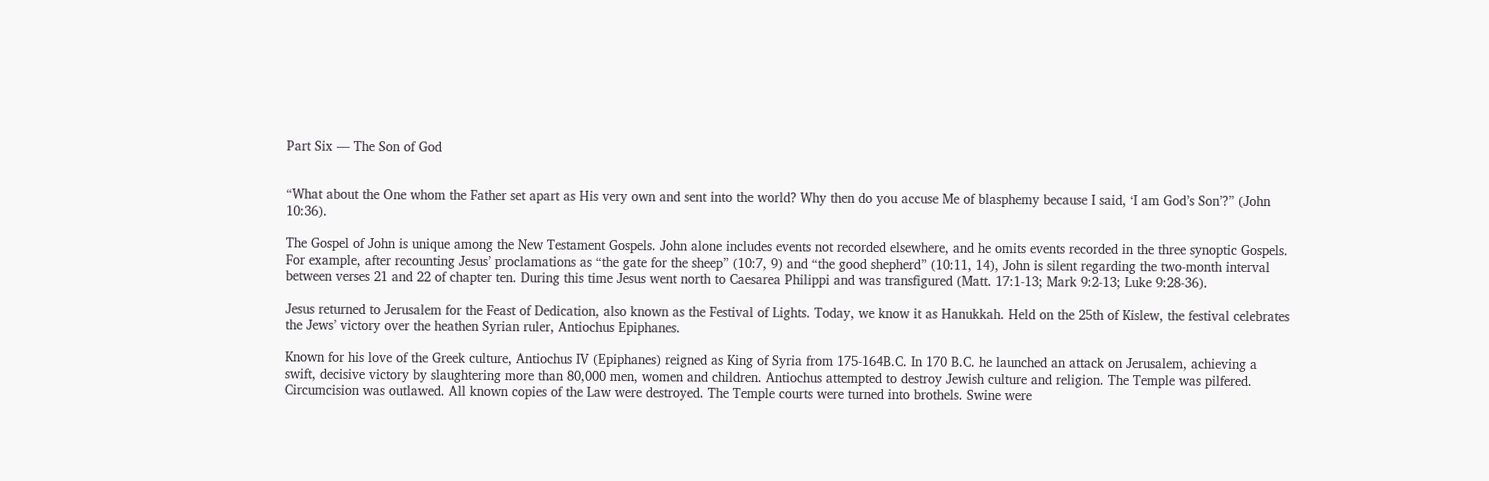Part Six — The Son of God


“What about the One whom the Father set apart as His very own and sent into the world? Why then do you accuse Me of blasphemy because I said, ‘I am God’s Son’?” (John 10:36).

The Gospel of John is unique among the New Testament Gospels. John alone includes events not recorded elsewhere, and he omits events recorded in the three synoptic Gospels. For example, after recounting Jesus’ proclamations as “the gate for the sheep” (10:7, 9) and “the good shepherd” (10:11, 14), John is silent regarding the two-month interval between verses 21 and 22 of chapter ten. During this time Jesus went north to Caesarea Philippi and was transfigured (Matt. 17:1-13; Mark 9:2-13; Luke 9:28-36).

Jesus returned to Jerusalem for the Feast of Dedication, also known as the Festival of Lights. Today, we know it as Hanukkah. Held on the 25th of Kislew, the festival celebrates the Jews’ victory over the heathen Syrian ruler, Antiochus Epiphanes.

Known for his love of the Greek culture, Antiochus IV (Epiphanes) reigned as King of Syria from 175-164B.C. In 170 B.C. he launched an attack on Jerusalem, achieving a swift, decisive victory by slaughtering more than 80,000 men, women and children. Antiochus attempted to destroy Jewish culture and religion. The Temple was pilfered. Circumcision was outlawed. All known copies of the Law were destroyed. The Temple courts were turned into brothels. Swine were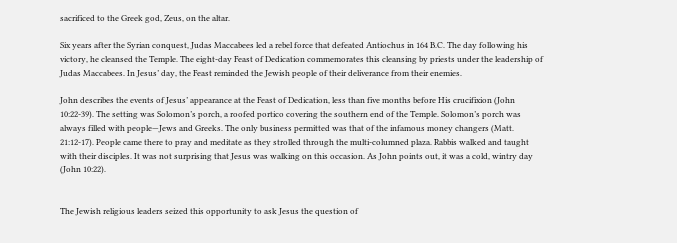sacrificed to the Greek god, Zeus, on the altar.

Six years after the Syrian conquest, Judas Maccabees led a rebel force that defeated Antiochus in 164 B.C. The day following his victory, he cleansed the Temple. The eight-day Feast of Dedication commemorates this cleansing by priests under the leadership of Judas Maccabees. In Jesus’ day, the Feast reminded the Jewish people of their deliverance from their enemies.

John describes the events of Jesus’ appearance at the Feast of Dedication, less than five months before His crucifixion (John 10:22-39). The setting was Solomon’s porch, a roofed portico covering the southern end of the Temple. Solomon’s porch was always filled with people—Jews and Greeks. The only business permitted was that of the infamous money changers (Matt. 21:12-17). People came there to pray and meditate as they strolled through the multi-columned plaza. Rabbis walked and taught with their disciples. It was not surprising that Jesus was walking on this occasion. As John points out, it was a cold, wintry day (John 10:22).


The Jewish religious leaders seized this opportunity to ask Jesus the question of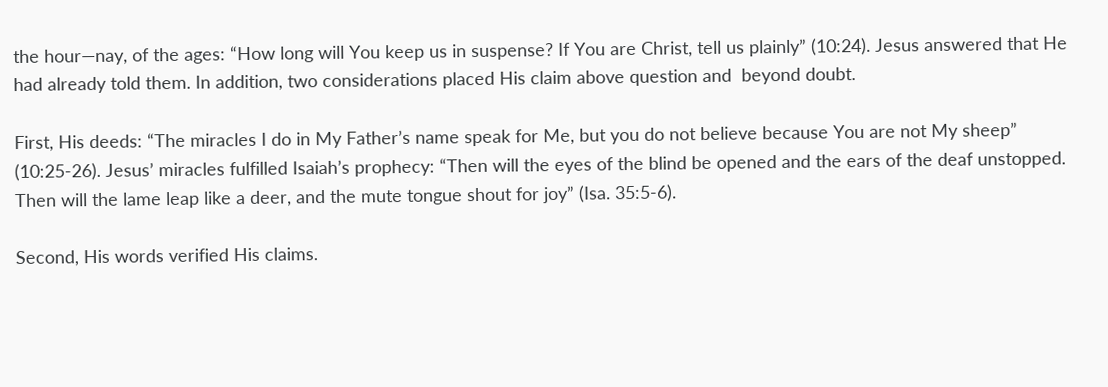the hour—nay, of the ages: “How long will You keep us in suspense? If You are Christ, tell us plainly” (10:24). Jesus answered that He had already told them. In addition, two considerations placed His claim above question and  beyond doubt.

First, His deeds: “The miracles I do in My Father’s name speak for Me, but you do not believe because You are not My sheep” (10:25-26). Jesus’ miracles fulfilled Isaiah’s prophecy: “Then will the eyes of the blind be opened and the ears of the deaf unstopped. Then will the lame leap like a deer, and the mute tongue shout for joy” (Isa. 35:5-6).

Second, His words verified His claims.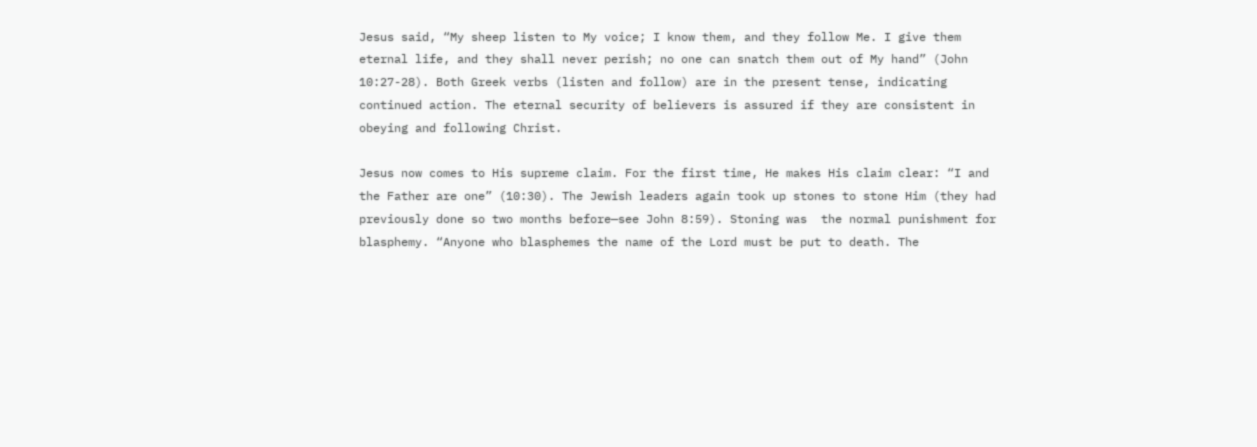Jesus said, “My sheep listen to My voice; I know them, and they follow Me. I give them eternal life, and they shall never perish; no one can snatch them out of My hand” (John 10:27-28). Both Greek verbs (listen and follow) are in the present tense, indicating continued action. The eternal security of believers is assured if they are consistent in obeying and following Christ.

Jesus now comes to His supreme claim. For the first time, He makes His claim clear: “I and the Father are one” (10:30). The Jewish leaders again took up stones to stone Him (they had previously done so two months before—see John 8:59). Stoning was  the normal punishment for blasphemy. “Anyone who blasphemes the name of the Lord must be put to death. The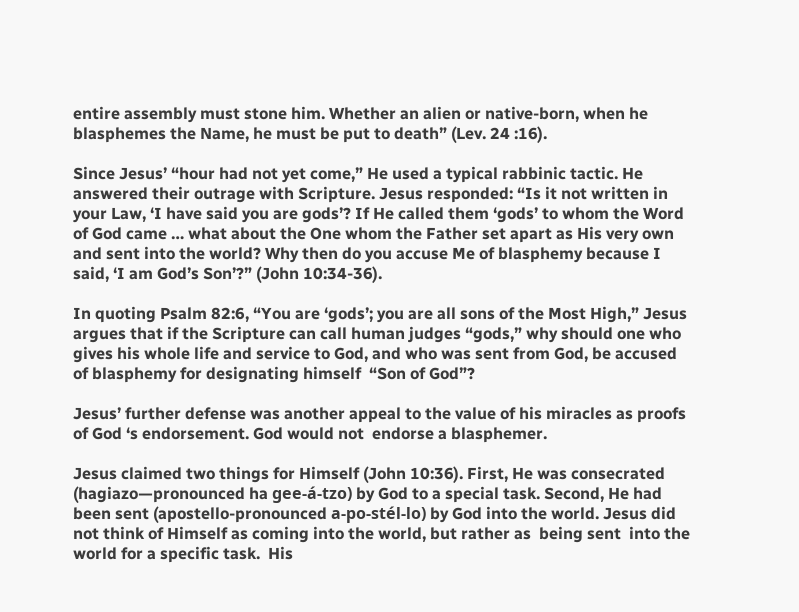entire assembly must stone him. Whether an alien or native-born, when he blasphemes the Name, he must be put to death” (Lev. 24 :16).

Since Jesus’ “hour had not yet come,” He used a typical rabbinic tactic. He answered their outrage with Scripture. Jesus responded: “Is it not written in your Law, ‘I have said you are gods’? If He called them ‘gods’ to whom the Word of God came … what about the One whom the Father set apart as His very own and sent into the world? Why then do you accuse Me of blasphemy because I said, ‘I am God’s Son’?” (John 10:34-36).

In quoting Psalm 82:6, “You are ‘gods’; you are all sons of the Most High,” Jesus argues that if the Scripture can call human judges “gods,” why should one who gives his whole life and service to God, and who was sent from God, be accused of blasphemy for designating himself  “Son of God”?

Jesus’ further defense was another appeal to the value of his miracles as proofs of God ‘s endorsement. God would not  endorse a blasphemer.

Jesus claimed two things for Himself (John 10:36). First, He was consecrated (hagiazo—pronounced ha gee-á-tzo) by God to a special task. Second, He had been sent (apostello-pronounced a-po-stél-lo) by God into the world. Jesus did not think of Himself as coming into the world, but rather as  being sent  into the world for a specific task.  His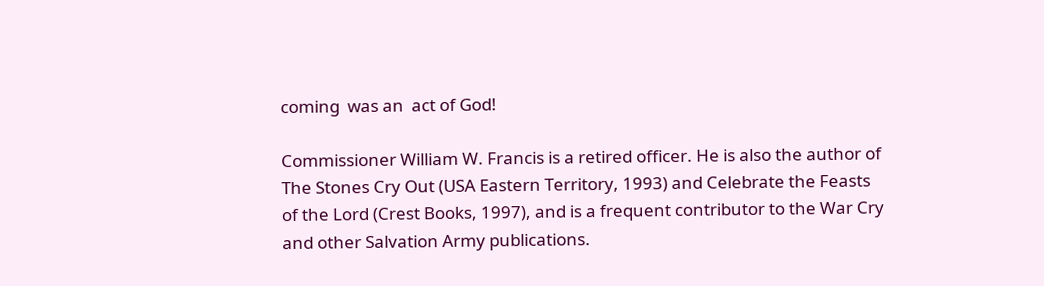coming  was an  act of God!

Commissioner William W. Francis is a retired officer. He is also the author of The Stones Cry Out (USA Eastern Territory, 1993) and Celebrate the Feasts of the Lord (Crest Books, 1997), and is a frequent contributor to the War Cry and other Salvation Army publications.